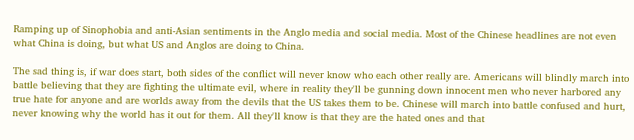Ramping up of Sinophobia and anti-Asian sentiments in the Anglo media and social media. Most of the Chinese headlines are not even what China is doing, but what US and Anglos are doing to China.

The sad thing is, if war does start, both sides of the conflict will never know who each other really are. Americans will blindly march into battle believing that they are fighting the ultimate evil, where in reality they'll be gunning down innocent men who never harbored any true hate for anyone and are worlds away from the devils that the US takes them to be. Chinese will march into battle confused and hurt, never knowing why the world has it out for them. All they'll know is that they are the hated ones and that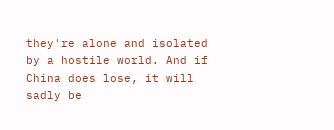they're alone and isolated by a hostile world. And if China does lose, it will sadly be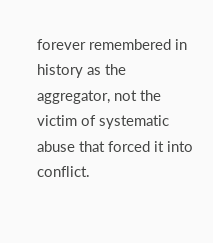forever remembered in history as the aggregator, not the victim of systematic abuse that forced it into conflict.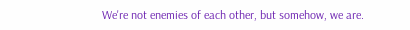We're not enemies of each other, but somehow, we are.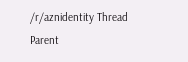/r/aznidentity Thread Parent